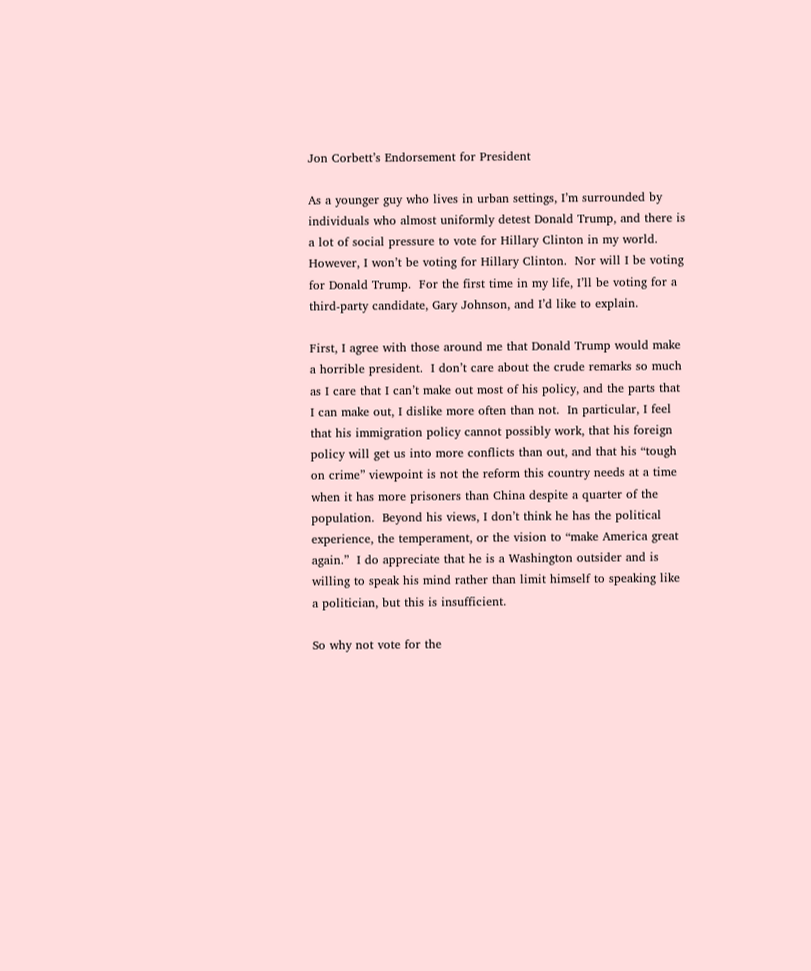Jon Corbett’s Endorsement for President

As a younger guy who lives in urban settings, I’m surrounded by individuals who almost uniformly detest Donald Trump, and there is a lot of social pressure to vote for Hillary Clinton in my world.  However, I won’t be voting for Hillary Clinton.  Nor will I be voting for Donald Trump.  For the first time in my life, I’ll be voting for a third-party candidate, Gary Johnson, and I’d like to explain.

First, I agree with those around me that Donald Trump would make a horrible president.  I don’t care about the crude remarks so much as I care that I can’t make out most of his policy, and the parts that I can make out, I dislike more often than not.  In particular, I feel that his immigration policy cannot possibly work, that his foreign policy will get us into more conflicts than out, and that his “tough on crime” viewpoint is not the reform this country needs at a time when it has more prisoners than China despite a quarter of the population.  Beyond his views, I don’t think he has the political experience, the temperament, or the vision to “make America great again.”  I do appreciate that he is a Washington outsider and is willing to speak his mind rather than limit himself to speaking like a politician, but this is insufficient.

So why not vote for the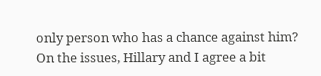only person who has a chance against him?  On the issues, Hillary and I agree a bit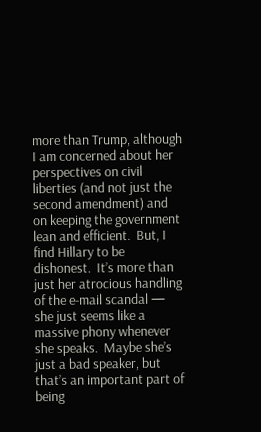more than Trump, although I am concerned about her perspectives on civil liberties (and not just the second amendment) and on keeping the government lean and efficient.  But, I find Hillary to be dishonest.  It’s more than just her atrocious handling of the e-mail scandal — she just seems like a massive phony whenever she speaks.  Maybe she’s just a bad speaker, but that’s an important part of being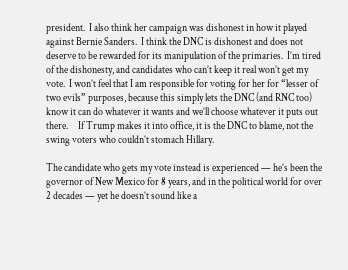president.  I also think her campaign was dishonest in how it played against Bernie Sanders.  I think the DNC is dishonest and does not deserve to be rewarded for its manipulation of the primaries.  I’m tired of the dishonesty, and candidates who can’t keep it real won’t get my vote.  I won’t feel that I am responsible for voting for her for “lesser of two evils” purposes, because this simply lets the DNC (and RNC too) know it can do whatever it wants and we’ll choose whatever it puts out there.     If Trump makes it into office, it is the DNC to blame, not the swing voters who couldn’t stomach Hillary.

The candidate who gets my vote instead is experienced — he’s been the governor of New Mexico for 8 years, and in the political world for over 2 decades — yet he doesn’t sound like a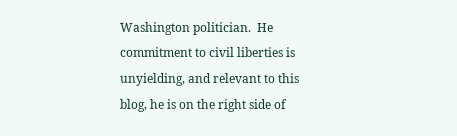Washington politician.  He commitment to civil liberties is unyielding, and relevant to this blog, he is on the right side of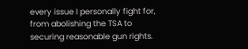every issue I personally fight for, from abolishing the TSA to securing reasonable gun rights.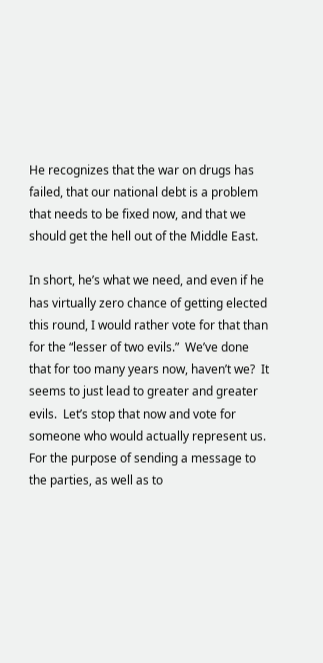He recognizes that the war on drugs has failed, that our national debt is a problem that needs to be fixed now, and that we should get the hell out of the Middle East.

In short, he’s what we need, and even if he has virtually zero chance of getting elected this round, I would rather vote for that than for the “lesser of two evils.”  We’ve done that for too many years now, haven’t we?  It seems to just lead to greater and greater evils.  Let’s stop that now and vote for someone who would actually represent us.  For the purpose of sending a message to the parties, as well as to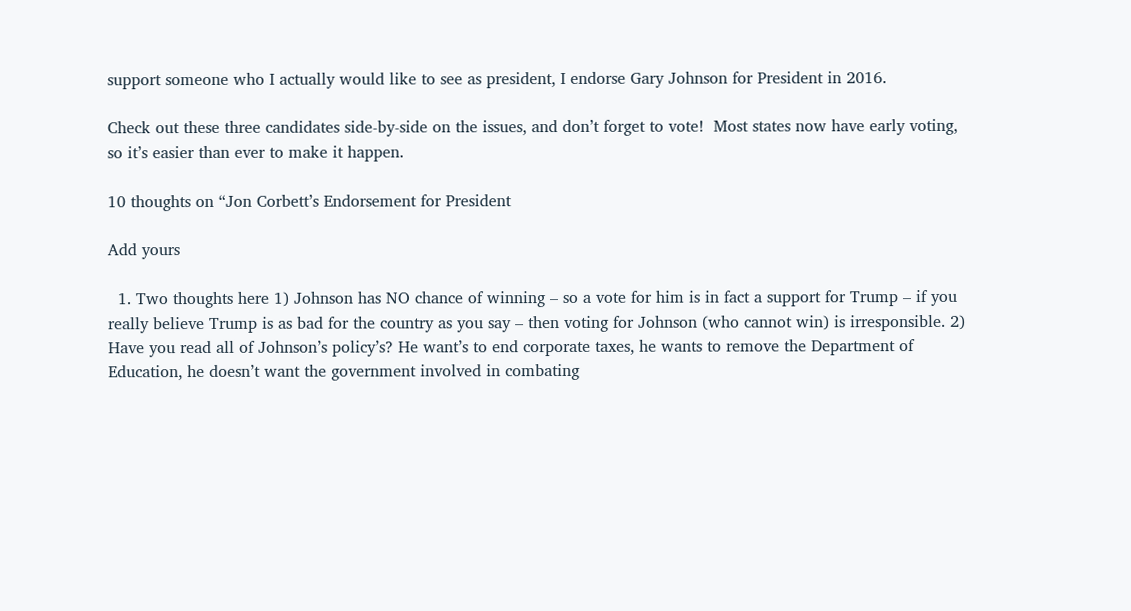support someone who I actually would like to see as president, I endorse Gary Johnson for President in 2016.

Check out these three candidates side-by-side on the issues, and don’t forget to vote!  Most states now have early voting, so it’s easier than ever to make it happen.

10 thoughts on “Jon Corbett’s Endorsement for President

Add yours

  1. Two thoughts here 1) Johnson has NO chance of winning – so a vote for him is in fact a support for Trump – if you really believe Trump is as bad for the country as you say – then voting for Johnson (who cannot win) is irresponsible. 2) Have you read all of Johnson’s policy’s? He want’s to end corporate taxes, he wants to remove the Department of Education, he doesn’t want the government involved in combating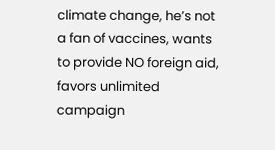climate change, he’s not a fan of vaccines, wants to provide NO foreign aid, favors unlimited campaign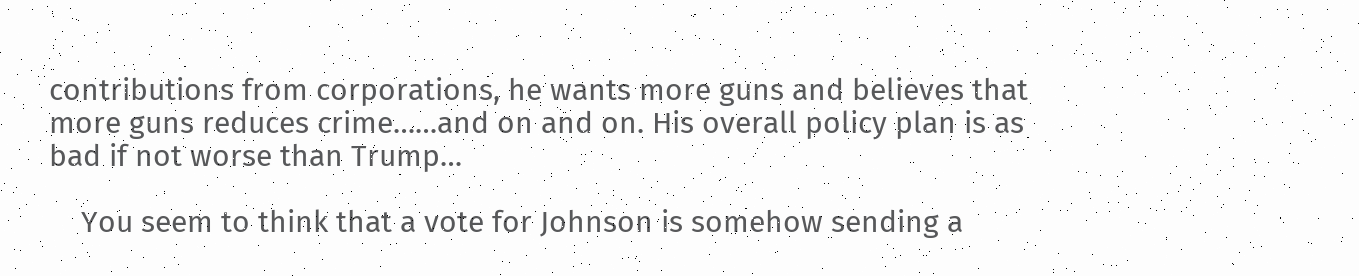contributions from corporations, he wants more guns and believes that more guns reduces crime……and on and on. His overall policy plan is as bad if not worse than Trump…

    You seem to think that a vote for Johnson is somehow sending a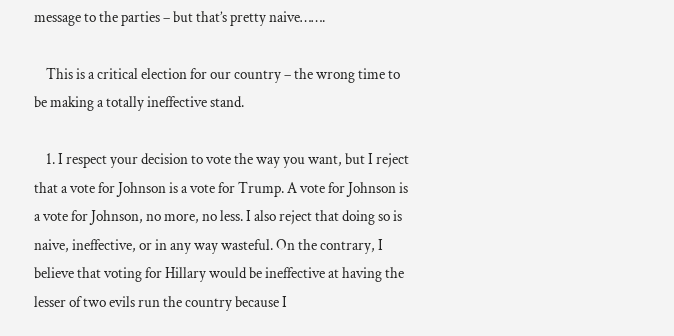message to the parties – but that’s pretty naive…….

    This is a critical election for our country – the wrong time to be making a totally ineffective stand.

    1. I respect your decision to vote the way you want, but I reject that a vote for Johnson is a vote for Trump. A vote for Johnson is a vote for Johnson, no more, no less. I also reject that doing so is naive, ineffective, or in any way wasteful. On the contrary, I believe that voting for Hillary would be ineffective at having the lesser of two evils run the country because I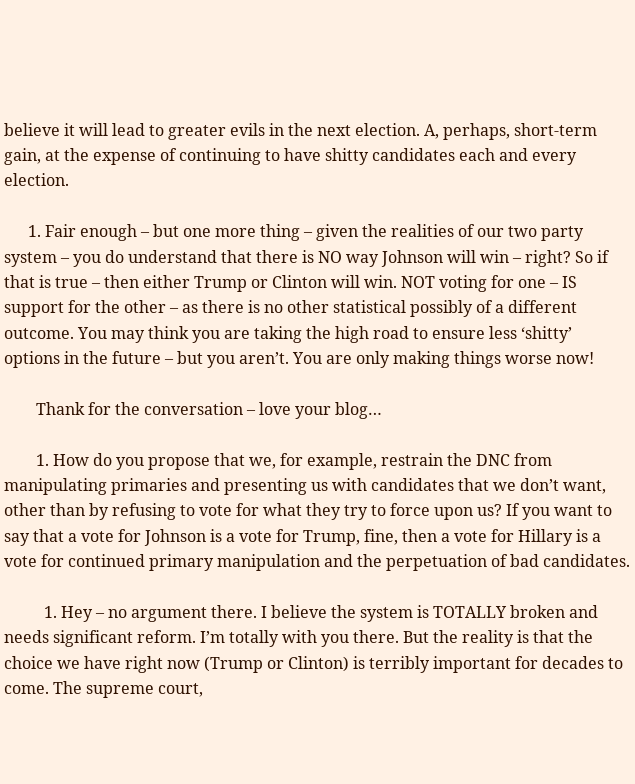believe it will lead to greater evils in the next election. A, perhaps, short-term gain, at the expense of continuing to have shitty candidates each and every election.

      1. Fair enough – but one more thing – given the realities of our two party system – you do understand that there is NO way Johnson will win – right? So if that is true – then either Trump or Clinton will win. NOT voting for one – IS support for the other – as there is no other statistical possibly of a different outcome. You may think you are taking the high road to ensure less ‘shitty’ options in the future – but you aren’t. You are only making things worse now!

        Thank for the conversation – love your blog…

        1. How do you propose that we, for example, restrain the DNC from manipulating primaries and presenting us with candidates that we don’t want, other than by refusing to vote for what they try to force upon us? If you want to say that a vote for Johnson is a vote for Trump, fine, then a vote for Hillary is a vote for continued primary manipulation and the perpetuation of bad candidates.

          1. Hey – no argument there. I believe the system is TOTALLY broken and needs significant reform. I’m totally with you there. But the reality is that the choice we have right now (Trump or Clinton) is terribly important for decades to come. The supreme court,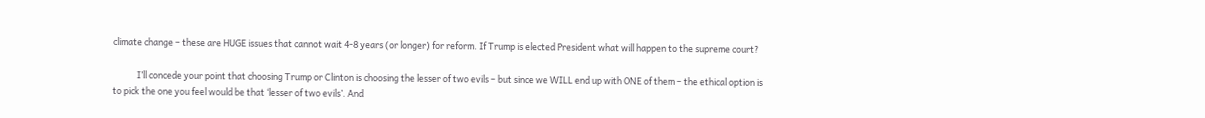climate change – these are HUGE issues that cannot wait 4-8 years (or longer) for reform. If Trump is elected President what will happen to the supreme court?

            I’ll concede your point that choosing Trump or Clinton is choosing the lesser of two evils – but since we WILL end up with ONE of them – the ethical option is to pick the one you feel would be that ‘lesser of two evils’. And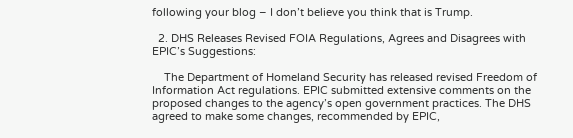following your blog – I don’t believe you think that is Trump.

  2. DHS Releases Revised FOIA Regulations, Agrees and Disagrees with EPIC’s Suggestions:

    The Department of Homeland Security has released revised Freedom of Information Act regulations. EPIC submitted extensive comments on the proposed changes to the agency’s open government practices. The DHS agreed to make some changes, recommended by EPIC,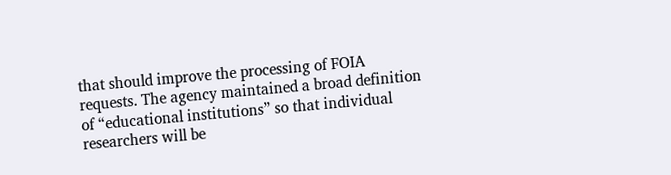that should improve the processing of FOIA requests. The agency maintained a broad definition of “educational institutions” so that individual researchers will be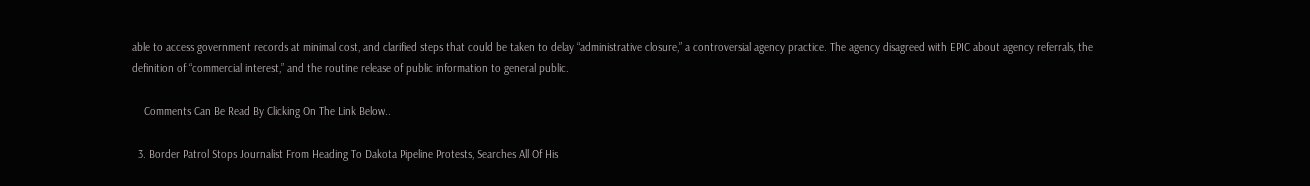able to access government records at minimal cost, and clarified steps that could be taken to delay “administrative closure,” a controversial agency practice. The agency disagreed with EPIC about agency referrals, the definition of “commercial interest,” and the routine release of public information to general public.

    Comments Can Be Read By Clicking On The Link Below..

  3. Border Patrol Stops Journalist From Heading To Dakota Pipeline Protests, Searches All Of His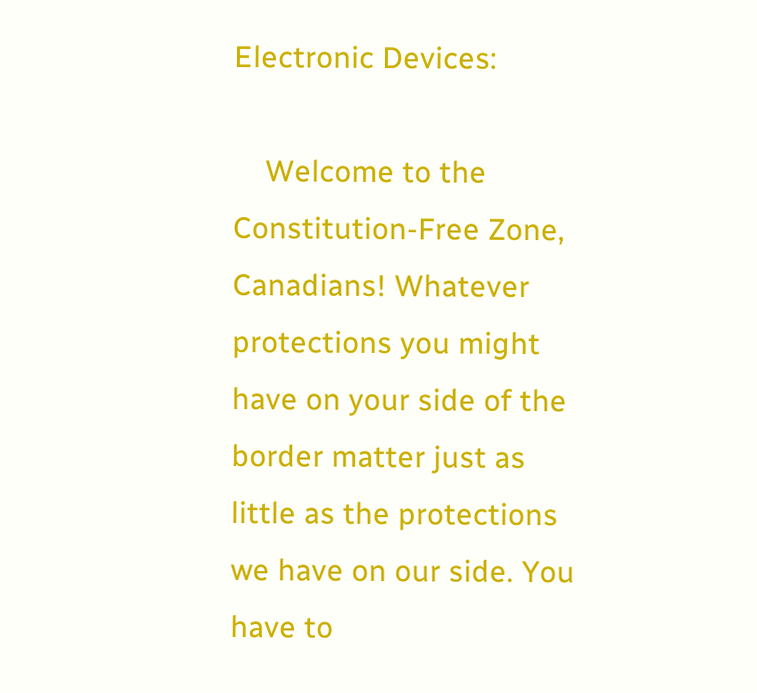Electronic Devices:

    Welcome to the Constitution-Free Zone, Canadians! Whatever protections you might have on your side of the border matter just as little as the protections we have on our side. You have to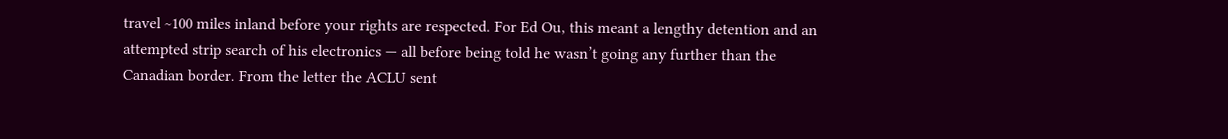travel ~100 miles inland before your rights are respected. For Ed Ou, this meant a lengthy detention and an attempted strip search of his electronics — all before being told he wasn’t going any further than the Canadian border. From the letter the ACLU sent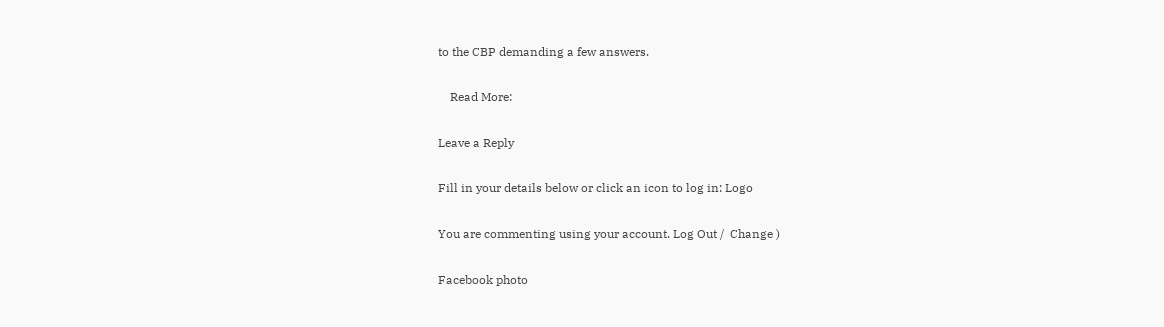to the CBP demanding a few answers.

    Read More:

Leave a Reply

Fill in your details below or click an icon to log in: Logo

You are commenting using your account. Log Out /  Change )

Facebook photo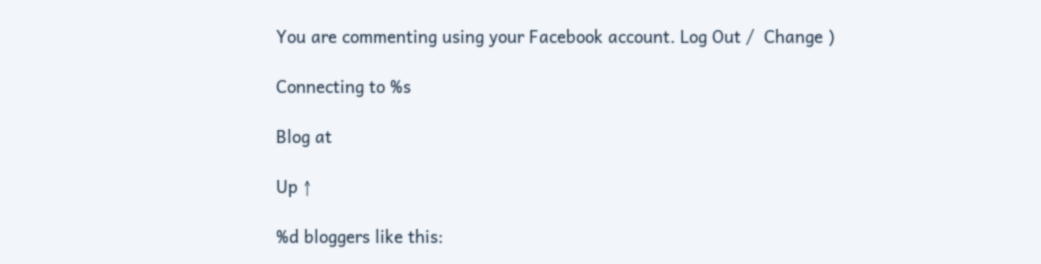You are commenting using your Facebook account. Log Out /  Change )

Connecting to %s

Blog at

Up ↑

%d bloggers like this: